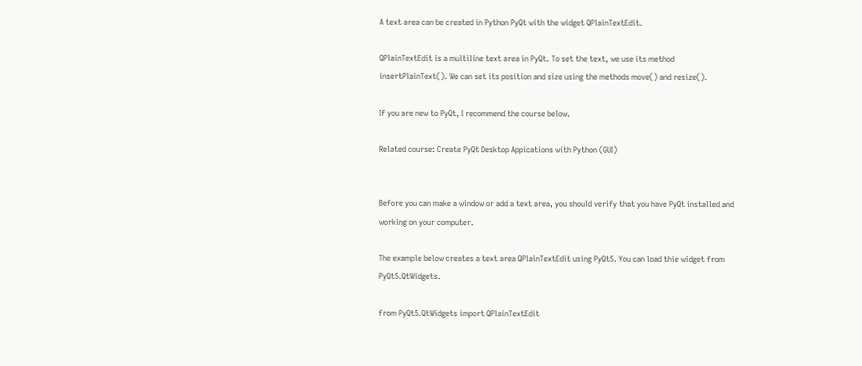A text area can be created in Python PyQt with the widget QPlainTextEdit.

QPlainTextEdit is a multiline text area in PyQt. To set the text, we use its method insertPlainText(). We can set its position and size using the methods move() and resize().

If you are new to PyQt, I recommend the course below.

Related course: Create PyQt Desktop Appications with Python (GUI)


Before you can make a window or add a text area, you should verify that you have PyQt installed and working on your computer.

The example below creates a text area QPlainTextEdit using PyQt5. You can load thie widget from PyQt5.QtWidgets.

from PyQt5.QtWidgets import QPlainTextEdit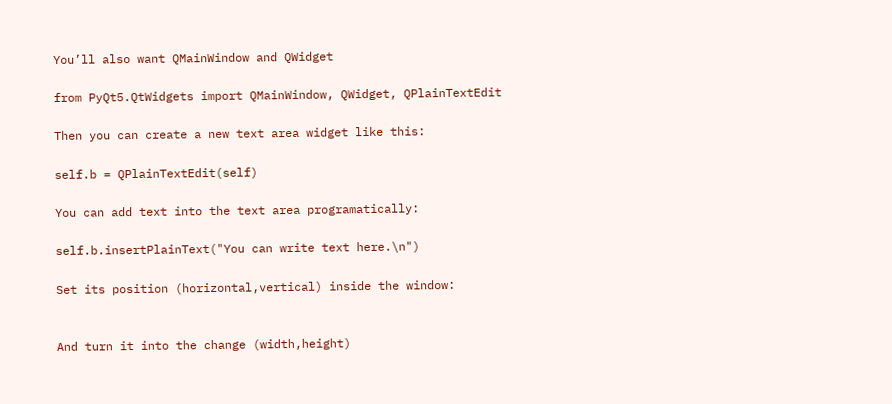You’ll also want QMainWindow and QWidget

from PyQt5.QtWidgets import QMainWindow, QWidget, QPlainTextEdit

Then you can create a new text area widget like this:

self.b = QPlainTextEdit(self)

You can add text into the text area programatically:

self.b.insertPlainText("You can write text here.\n")

Set its position (horizontal,vertical) inside the window:


And turn it into the change (width,height)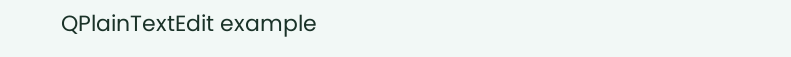QPlainTextEdit example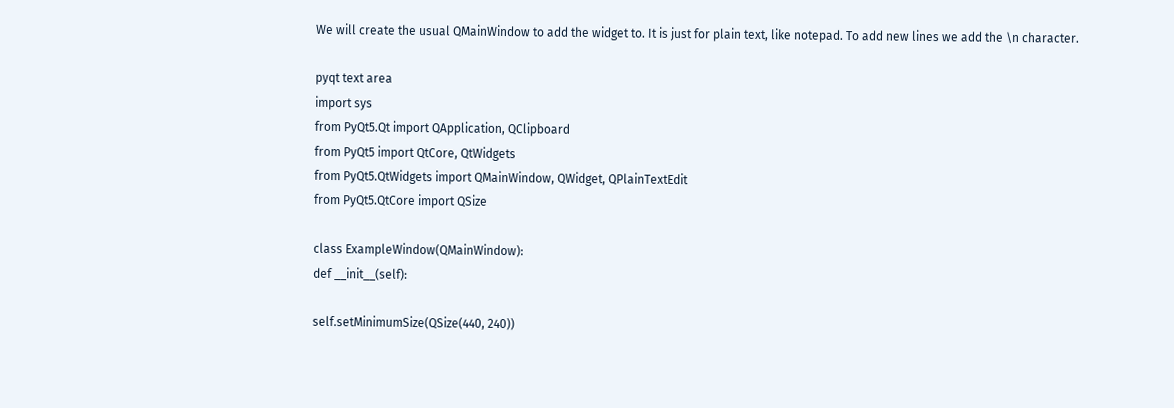We will create the usual QMainWindow to add the widget to. It is just for plain text, like notepad. To add new lines we add the \n character.

pyqt text area
import sys
from PyQt5.Qt import QApplication, QClipboard
from PyQt5 import QtCore, QtWidgets
from PyQt5.QtWidgets import QMainWindow, QWidget, QPlainTextEdit
from PyQt5.QtCore import QSize

class ExampleWindow(QMainWindow):
def __init__(self):

self.setMinimumSize(QSize(440, 240))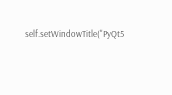self.setWindowTitle("PyQt5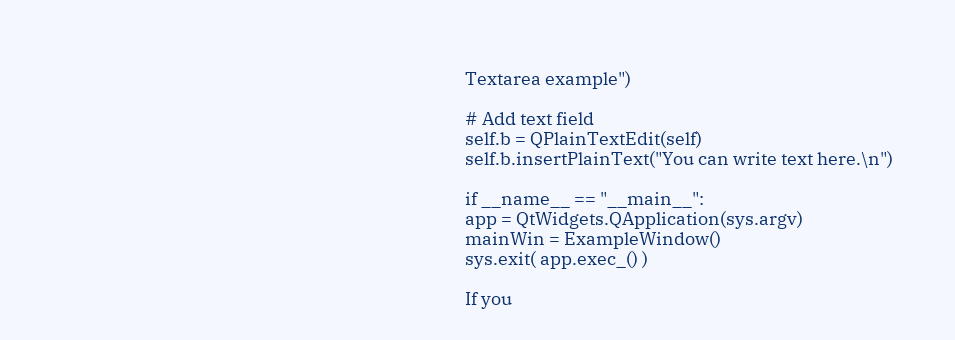Textarea example")

# Add text field
self.b = QPlainTextEdit(self)
self.b.insertPlainText("You can write text here.\n")

if __name__ == "__main__":
app = QtWidgets.QApplication(sys.argv)
mainWin = ExampleWindow()
sys.exit( app.exec_() )

If you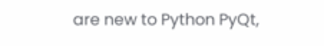are new to Python PyQt,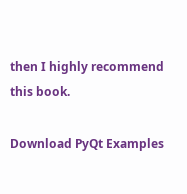then I highly recommend this book.

Download PyQt Examples